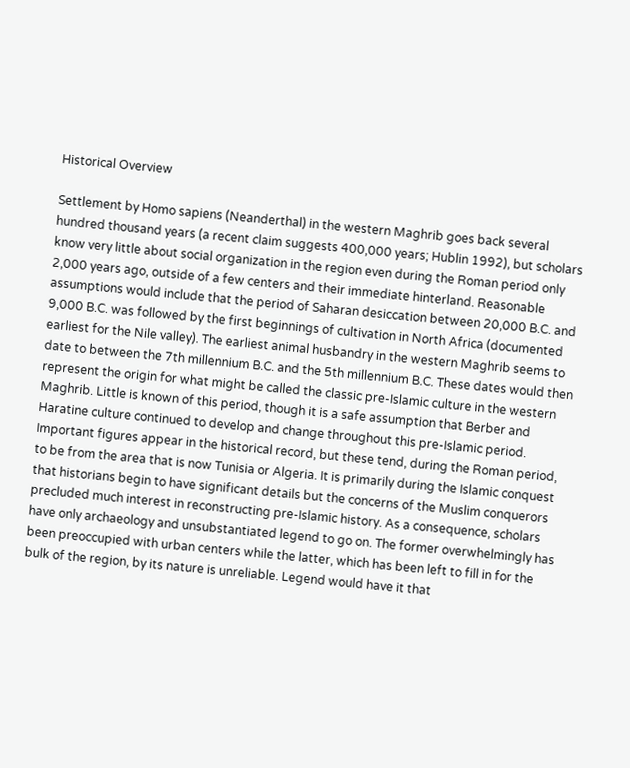Historical Overview

Settlement by Homo sapiens (Neanderthal) in the western Maghrib goes back several hundred thousand years (a recent claim suggests 400,000 years; Hublin 1992), but scholars know very little about social organization in the region even during the Roman period only 2,000 years ago, outside of a few centers and their immediate hinterland. Reasonable assumptions would include that the period of Saharan desiccation between 20,000 B.C. and 9,000 B.C. was followed by the first beginnings of cultivation in North Africa (documented earliest for the Nile valley). The earliest animal husbandry in the western Maghrib seems to date to between the 7th millennium B.C. and the 5th millennium B.C. These dates would then represent the origin for what might be called the classic pre-Islamic culture in the western Maghrib. Little is known of this period, though it is a safe assumption that Berber and Haratine culture continued to develop and change throughout this pre-Islamic period.
Important figures appear in the historical record, but these tend, during the Roman period, to be from the area that is now Tunisia or Algeria. It is primarily during the Islamic conquest that historians begin to have significant details but the concerns of the Muslim conquerors precluded much interest in reconstructing pre-Islamic history. As a consequence, scholars have only archaeology and unsubstantiated legend to go on. The former overwhelmingly has been preoccupied with urban centers while the latter, which has been left to fill in for the bulk of the region, by its nature is unreliable. Legend would have it that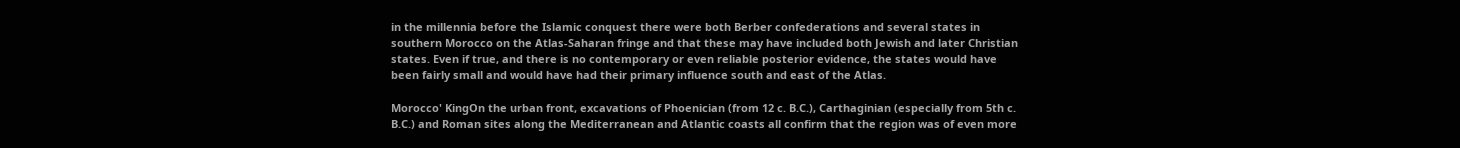in the millennia before the Islamic conquest there were both Berber confederations and several states in southern Morocco on the Atlas-Saharan fringe and that these may have included both Jewish and later Christian states. Even if true, and there is no contemporary or even reliable posterior evidence, the states would have been fairly small and would have had their primary influence south and east of the Atlas.

Morocco' KingOn the urban front, excavations of Phoenician (from 12 c. B.C.), Carthaginian (especially from 5th c. B.C.) and Roman sites along the Mediterranean and Atlantic coasts all confirm that the region was of even more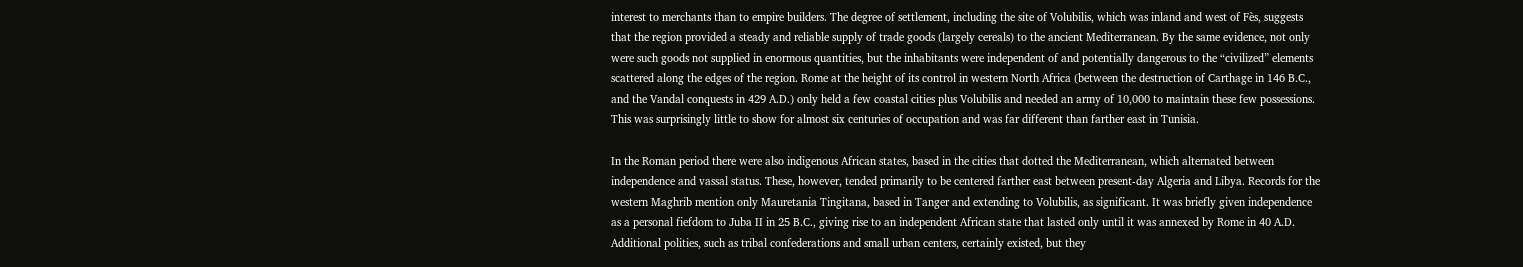interest to merchants than to empire builders. The degree of settlement, including the site of Volubilis, which was inland and west of Fès, suggests that the region provided a steady and reliable supply of trade goods (largely cereals) to the ancient Mediterranean. By the same evidence, not only were such goods not supplied in enormous quantities, but the inhabitants were independent of and potentially dangerous to the “civilized” elements scattered along the edges of the region. Rome at the height of its control in western North Africa (between the destruction of Carthage in 146 B.C., and the Vandal conquests in 429 A.D.) only held a few coastal cities plus Volubilis and needed an army of 10,000 to maintain these few possessions. This was surprisingly little to show for almost six centuries of occupation and was far different than farther east in Tunisia.

In the Roman period there were also indigenous African states, based in the cities that dotted the Mediterranean, which alternated between independence and vassal status. These, however, tended primarily to be centered farther east between present-day Algeria and Libya. Records for the western Maghrib mention only Mauretania Tingitana, based in Tanger and extending to Volubilis, as significant. It was briefly given independence as a personal fiefdom to Juba II in 25 B.C., giving rise to an independent African state that lasted only until it was annexed by Rome in 40 A.D. Additional polities, such as tribal confederations and small urban centers, certainly existed, but they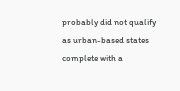probably did not qualify as urban-based states complete with a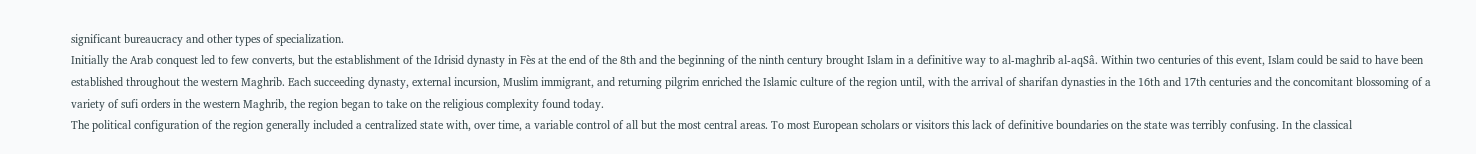significant bureaucracy and other types of specialization.
Initially the Arab conquest led to few converts, but the establishment of the Idrisid dynasty in Fès at the end of the 8th and the beginning of the ninth century brought Islam in a definitive way to al-maghrib al-aqSâ. Within two centuries of this event, Islam could be said to have been established throughout the western Maghrib. Each succeeding dynasty, external incursion, Muslim immigrant, and returning pilgrim enriched the Islamic culture of the region until, with the arrival of sharifan dynasties in the 16th and 17th centuries and the concomitant blossoming of a variety of sufi orders in the western Maghrib, the region began to take on the religious complexity found today.
The political configuration of the region generally included a centralized state with, over time, a variable control of all but the most central areas. To most European scholars or visitors this lack of definitive boundaries on the state was terribly confusing. In the classical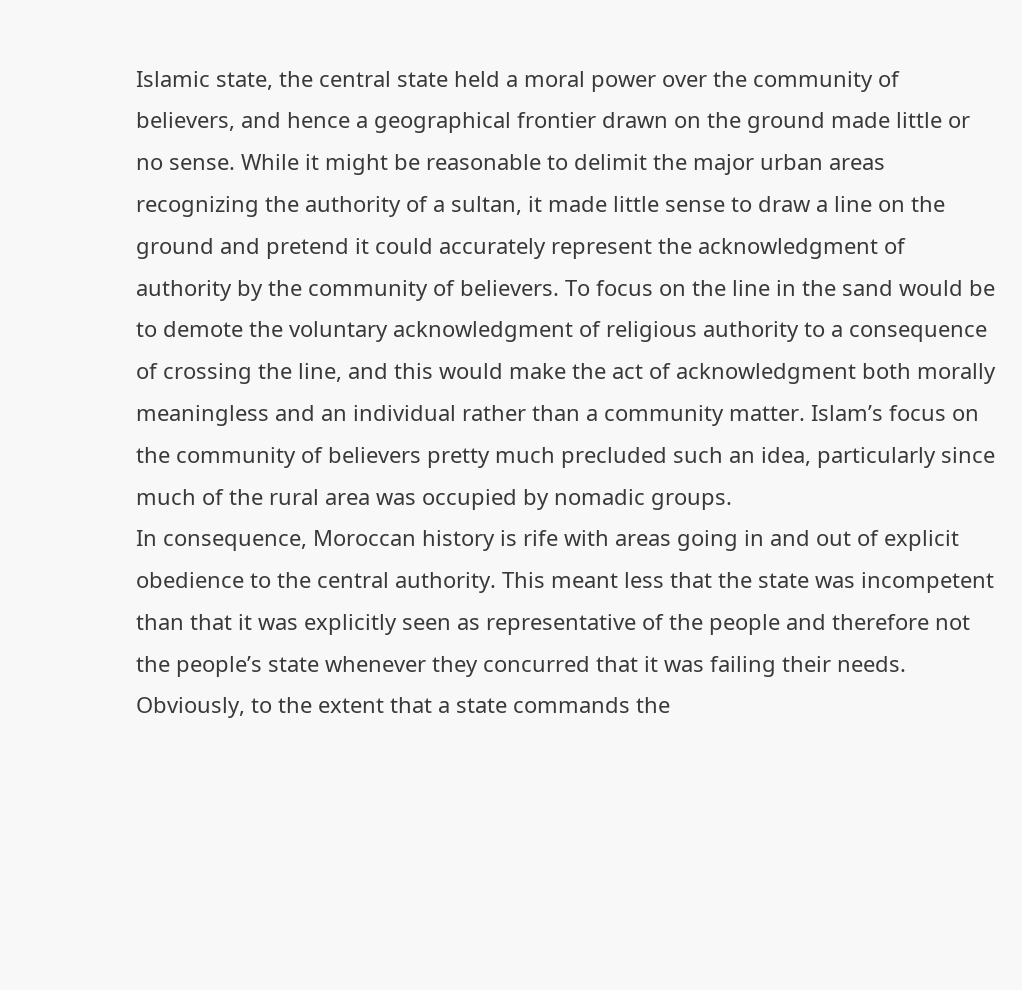Islamic state, the central state held a moral power over the community of believers, and hence a geographical frontier drawn on the ground made little or no sense. While it might be reasonable to delimit the major urban areas recognizing the authority of a sultan, it made little sense to draw a line on the ground and pretend it could accurately represent the acknowledgment of authority by the community of believers. To focus on the line in the sand would be to demote the voluntary acknowledgment of religious authority to a consequence of crossing the line, and this would make the act of acknowledgment both morally meaningless and an individual rather than a community matter. Islam’s focus on the community of believers pretty much precluded such an idea, particularly since much of the rural area was occupied by nomadic groups.
In consequence, Moroccan history is rife with areas going in and out of explicit obedience to the central authority. This meant less that the state was incompetent than that it was explicitly seen as representative of the people and therefore not the people’s state whenever they concurred that it was failing their needs. Obviously, to the extent that a state commands the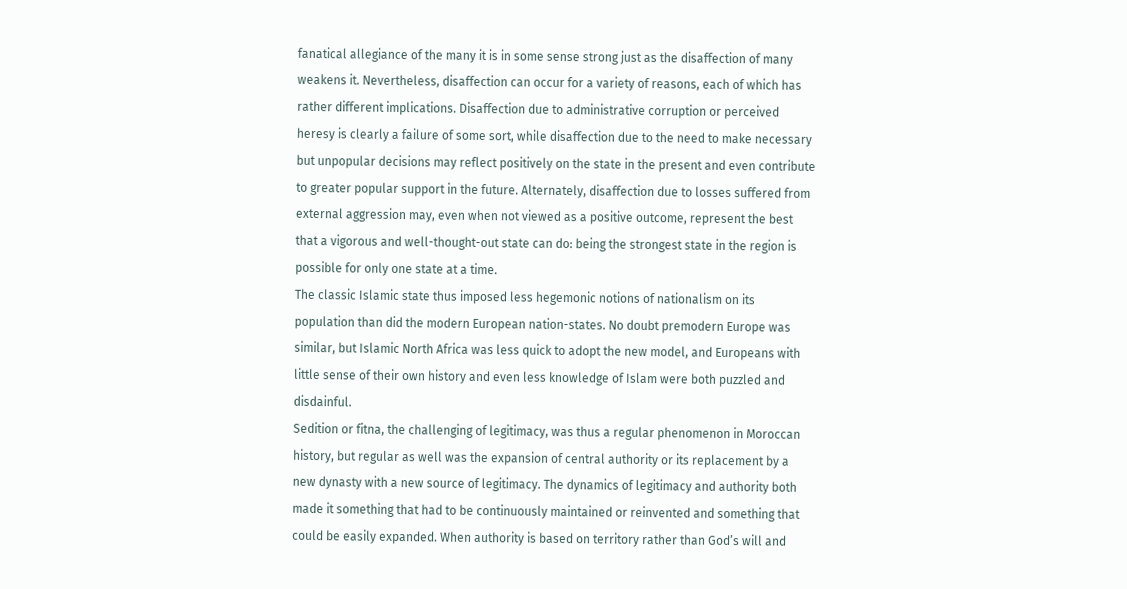fanatical allegiance of the many it is in some sense strong just as the disaffection of many weakens it. Nevertheless, disaffection can occur for a variety of reasons, each of which has rather different implications. Disaffection due to administrative corruption or perceived heresy is clearly a failure of some sort, while disaffection due to the need to make necessary but unpopular decisions may reflect positively on the state in the present and even contribute to greater popular support in the future. Alternately, disaffection due to losses suffered from external aggression may, even when not viewed as a positive outcome, represent the best that a vigorous and well-thought-out state can do: being the strongest state in the region is possible for only one state at a time.
The classic Islamic state thus imposed less hegemonic notions of nationalism on its population than did the modern European nation-states. No doubt premodern Europe was similar, but Islamic North Africa was less quick to adopt the new model, and Europeans with little sense of their own history and even less knowledge of Islam were both puzzled and disdainful.
Sedition or fitna, the challenging of legitimacy, was thus a regular phenomenon in Moroccan history, but regular as well was the expansion of central authority or its replacement by a new dynasty with a new source of legitimacy. The dynamics of legitimacy and authority both made it something that had to be continuously maintained or reinvented and something that could be easily expanded. When authority is based on territory rather than God’s will and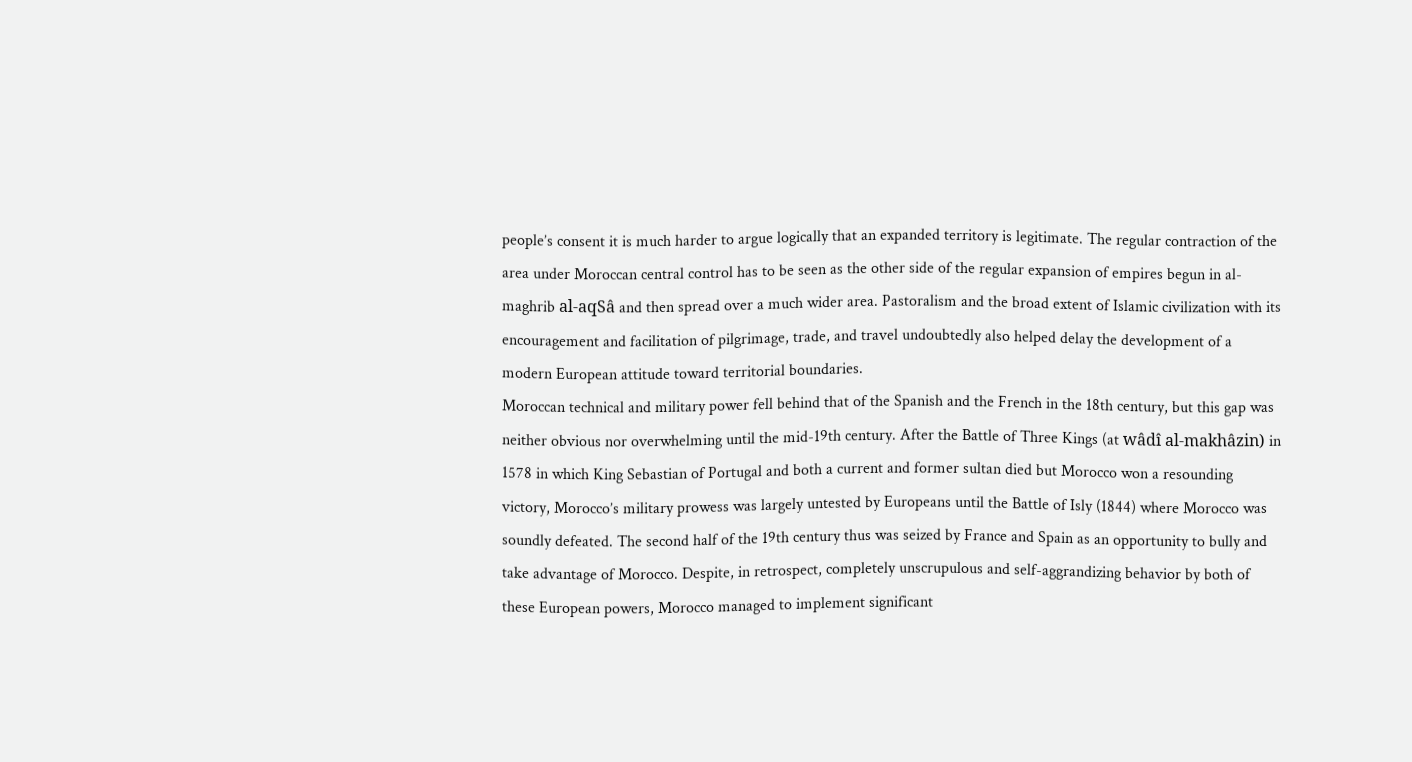people’s consent it is much harder to argue logically that an expanded territory is legitimate. The regular contraction of the area under Moroccan central control has to be seen as the other side of the regular expansion of empires begun in al-maghrib al-aqSâ and then spread over a much wider area. Pastoralism and the broad extent of Islamic civilization with its encouragement and facilitation of pilgrimage, trade, and travel undoubtedly also helped delay the development of a modern European attitude toward territorial boundaries.
Moroccan technical and military power fell behind that of the Spanish and the French in the 18th century, but this gap was neither obvious nor overwhelming until the mid-19th century. After the Battle of Three Kings (at wâdî al-makhâzin) in 1578 in which King Sebastian of Portugal and both a current and former sultan died but Morocco won a resounding victory, Morocco’s military prowess was largely untested by Europeans until the Battle of Isly (1844) where Morocco was soundly defeated. The second half of the 19th century thus was seized by France and Spain as an opportunity to bully and take advantage of Morocco. Despite, in retrospect, completely unscrupulous and self-aggrandizing behavior by both of these European powers, Morocco managed to implement significant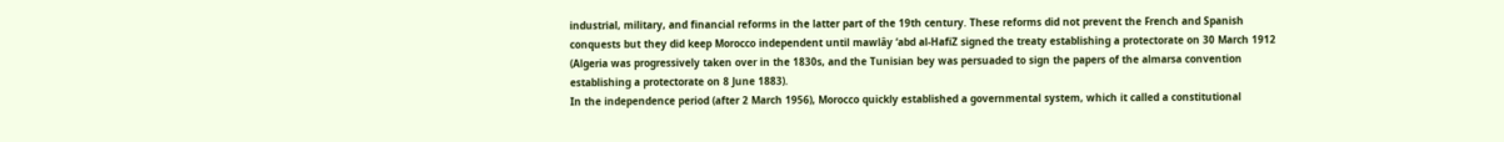industrial, military, and financial reforms in the latter part of the 19th century. These reforms did not prevent the French and Spanish conquests but they did keep Morocco independent until mawlây ‘abd al-HafiZ signed the treaty establishing a protectorate on 30 March 1912 (Algeria was progressively taken over in the 1830s, and the Tunisian bey was persuaded to sign the papers of the almarsa convention establishing a protectorate on 8 June 1883).
In the independence period (after 2 March 1956), Morocco quickly established a governmental system, which it called a constitutional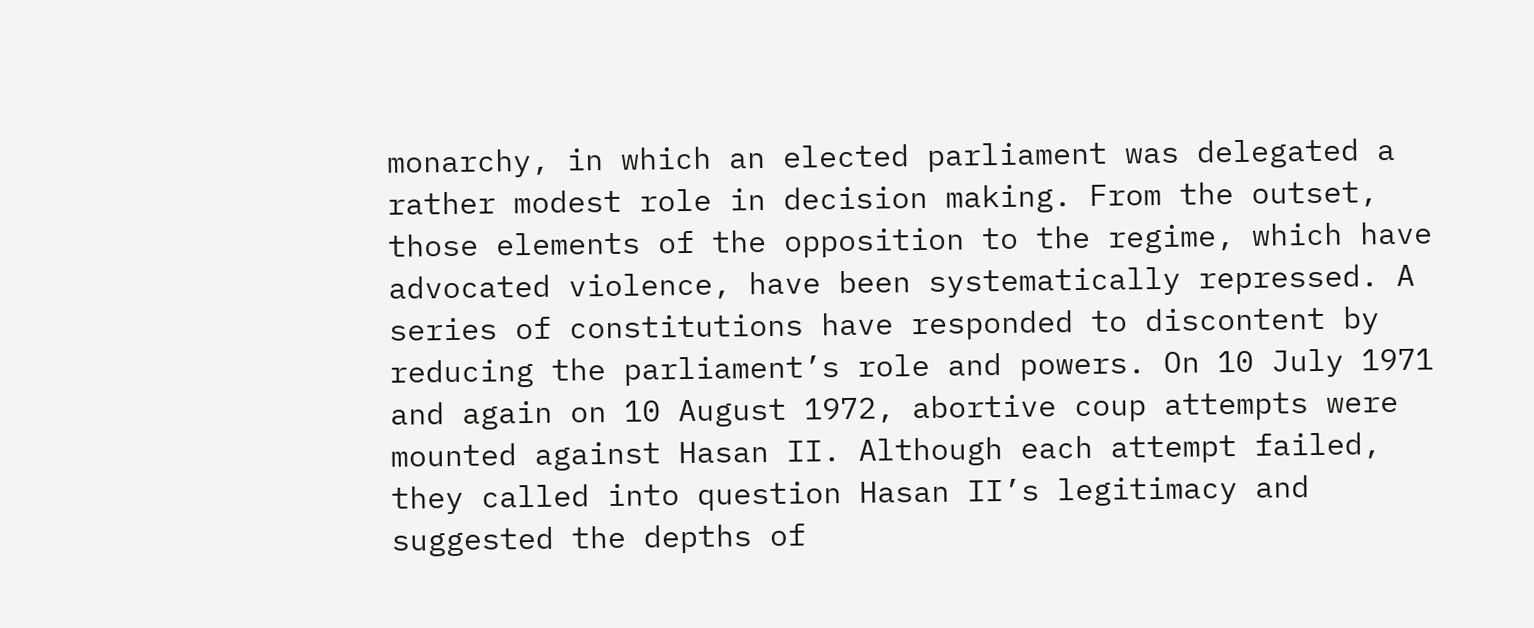monarchy, in which an elected parliament was delegated a rather modest role in decision making. From the outset, those elements of the opposition to the regime, which have advocated violence, have been systematically repressed. A series of constitutions have responded to discontent by reducing the parliament’s role and powers. On 10 July 1971 and again on 10 August 1972, abortive coup attempts were mounted against Hasan II. Although each attempt failed, they called into question Hasan II’s legitimacy and suggested the depths of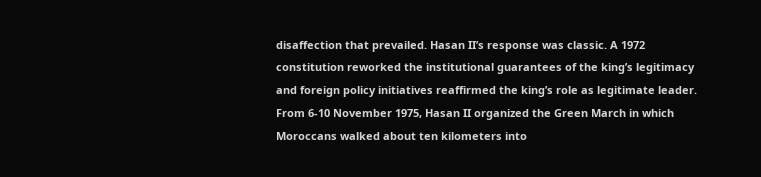disaffection that prevailed. Hasan II’s response was classic. A 1972 constitution reworked the institutional guarantees of the king’s legitimacy and foreign policy initiatives reaffirmed the king’s role as legitimate leader. From 6-10 November 1975, Hasan II organized the Green March in which Moroccans walked about ten kilometers into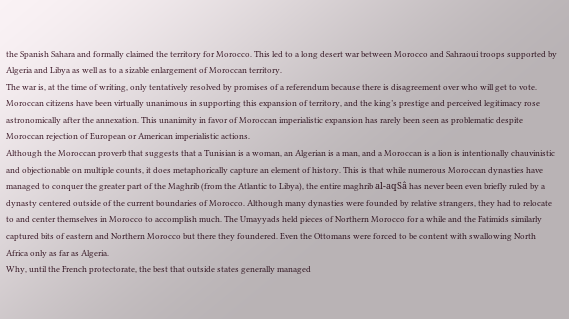the Spanish Sahara and formally claimed the territory for Morocco. This led to a long desert war between Morocco and Sahraoui troops supported by Algeria and Libya as well as to a sizable enlargement of Moroccan territory.
The war is, at the time of writing, only tentatively resolved by promises of a referendum because there is disagreement over who will get to vote. Moroccan citizens have been virtually unanimous in supporting this expansion of territory, and the king’s prestige and perceived legitimacy rose astronomically after the annexation. This unanimity in favor of Moroccan imperialistic expansion has rarely been seen as problematic despite Moroccan rejection of European or American imperialistic actions.
Although the Moroccan proverb that suggests that a Tunisian is a woman, an Algerian is a man, and a Moroccan is a lion is intentionally chauvinistic and objectionable on multiple counts, it does metaphorically capture an element of history. This is that while numerous Moroccan dynasties have managed to conquer the greater part of the Maghrib (from the Atlantic to Libya), the entire maghrib al-aqSâ has never been even briefly ruled by a dynasty centered outside of the current boundaries of Morocco. Although many dynasties were founded by relative strangers, they had to relocate to and center themselves in Morocco to accomplish much. The Umayyads held pieces of Northern Morocco for a while and the Fatimids similarly captured bits of eastern and Northern Morocco but there they foundered. Even the Ottomans were forced to be content with swallowing North Africa only as far as Algeria.
Why, until the French protectorate, the best that outside states generally managed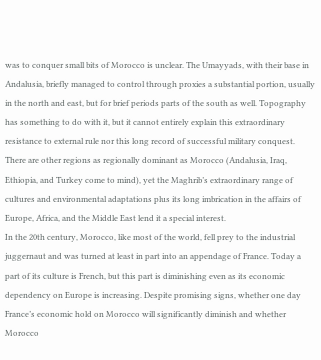was to conquer small bits of Morocco is unclear. The Umayyads, with their base in Andalusia, briefly managed to control through proxies a substantial portion, usually in the north and east, but for brief periods parts of the south as well. Topography has something to do with it, but it cannot entirely explain this extraordinary resistance to external rule nor this long record of successful military conquest. There are other regions as regionally dominant as Morocco (Andalusia, Iraq, Ethiopia, and Turkey come to mind), yet the Maghrib’s extraordinary range of cultures and environmental adaptations plus its long imbrication in the affairs of Europe, Africa, and the Middle East lend it a special interest.
In the 20th century, Morocco, like most of the world, fell prey to the industrial juggernaut and was turned at least in part into an appendage of France. Today a part of its culture is French, but this part is diminishing even as its economic dependency on Europe is increasing. Despite promising signs, whether one day France’s economic hold on Morocco will significantly diminish and whether Morocco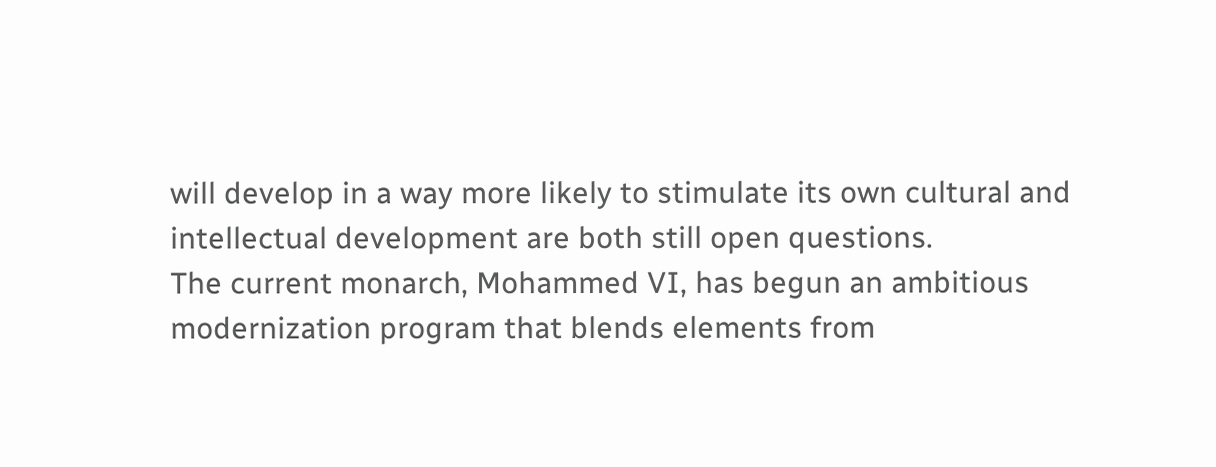will develop in a way more likely to stimulate its own cultural and intellectual development are both still open questions.
The current monarch, Mohammed VI, has begun an ambitious modernization program that blends elements from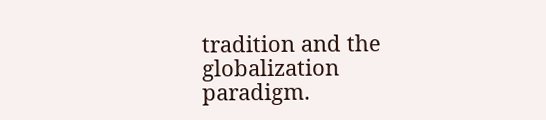tradition and the globalization paradigm.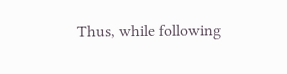Thus, while following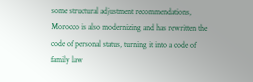some structural adjustment recommendations, Morocco is also modernizing and has rewritten the code of personal status, turning it into a code of family law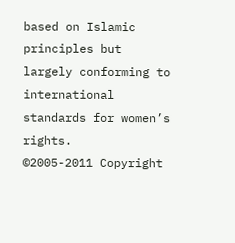based on Islamic principles but largely conforming to international standards for women’s rights.
©2005-2011 Copyright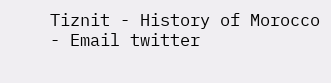Tiznit - History of Morocco - Email twitter